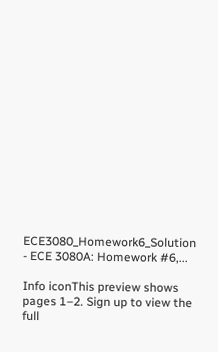ECE3080_Homework6_Solution - ECE 3080A: Homework #6,...

Info iconThis preview shows pages 1–2. Sign up to view the full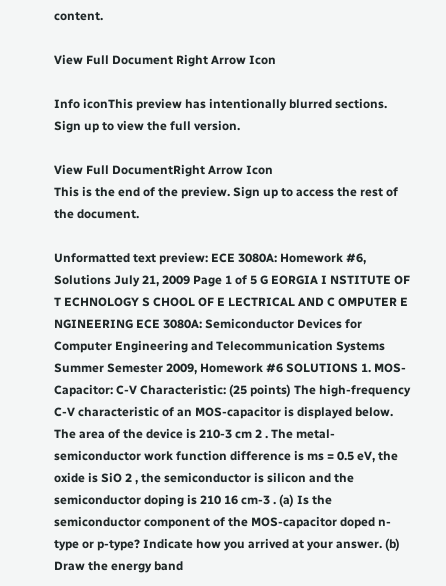content.

View Full Document Right Arrow Icon

Info iconThis preview has intentionally blurred sections. Sign up to view the full version.

View Full DocumentRight Arrow Icon
This is the end of the preview. Sign up to access the rest of the document.

Unformatted text preview: ECE 3080A: Homework #6, Solutions July 21, 2009 Page 1 of 5 G EORGIA I NSTITUTE OF T ECHNOLOGY S CHOOL OF E LECTRICAL AND C OMPUTER E NGINEERING ECE 3080A: Semiconductor Devices for Computer Engineering and Telecommunication Systems Summer Semester 2009, Homework #6 SOLUTIONS 1. MOS-Capacitor: C-V Characteristic: (25 points) The high-frequency C-V characteristic of an MOS-capacitor is displayed below. The area of the device is 210-3 cm 2 . The metal-semiconductor work function difference is ms = 0.5 eV, the oxide is SiO 2 , the semiconductor is silicon and the semiconductor doping is 210 16 cm-3 . (a) Is the semiconductor component of the MOS-capacitor doped n-type or p-type? Indicate how you arrived at your answer. (b) Draw the energy band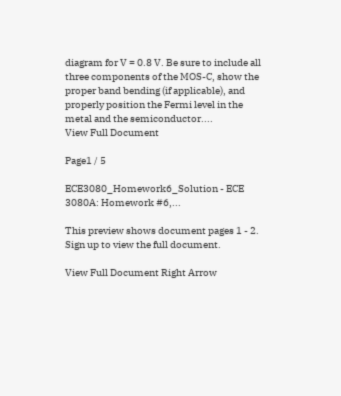diagram for V = 0.8 V. Be sure to include all three components of the MOS-C, show the proper band bending (if applicable), and properly position the Fermi level in the metal and the semiconductor....
View Full Document

Page1 / 5

ECE3080_Homework6_Solution - ECE 3080A: Homework #6,...

This preview shows document pages 1 - 2. Sign up to view the full document.

View Full Document Right Arrow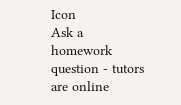Icon
Ask a homework question - tutors are online